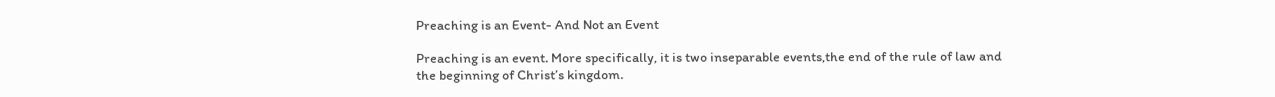Preaching is an Event- And Not an Event

Preaching is an event. More specifically, it is two inseparable events,the end of the rule of law and the beginning of Christ’s kingdom.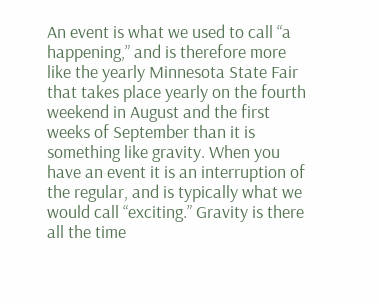An event is what we used to call “a happening,” and is therefore more like the yearly Minnesota State Fair that takes place yearly on the fourth weekend in August and the first weeks of September than it is something like gravity. When you have an event it is an interruption of the regular, and is typically what we would call “exciting.” Gravity is there all the time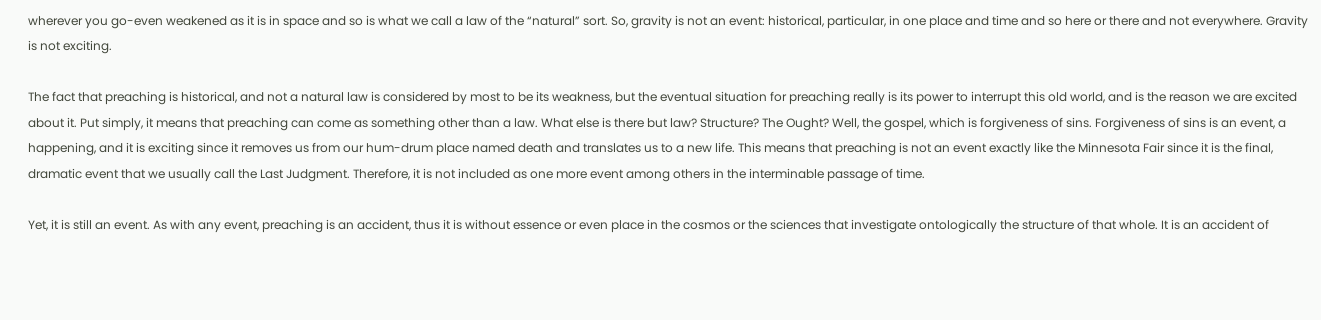wherever you go-even weakened as it is in space and so is what we call a law of the “natural” sort. So, gravity is not an event: historical, particular, in one place and time and so here or there and not everywhere. Gravity is not exciting.

The fact that preaching is historical, and not a natural law is considered by most to be its weakness, but the eventual situation for preaching really is its power to interrupt this old world, and is the reason we are excited about it. Put simply, it means that preaching can come as something other than a law. What else is there but law? Structure? The Ought? Well, the gospel, which is forgiveness of sins. Forgiveness of sins is an event, a happening, and it is exciting since it removes us from our hum-drum place named death and translates us to a new life. This means that preaching is not an event exactly like the Minnesota Fair since it is the final, dramatic event that we usually call the Last Judgment. Therefore, it is not included as one more event among others in the interminable passage of time.

Yet, it is still an event. As with any event, preaching is an accident, thus it is without essence or even place in the cosmos or the sciences that investigate ontologically the structure of that whole. It is an accident of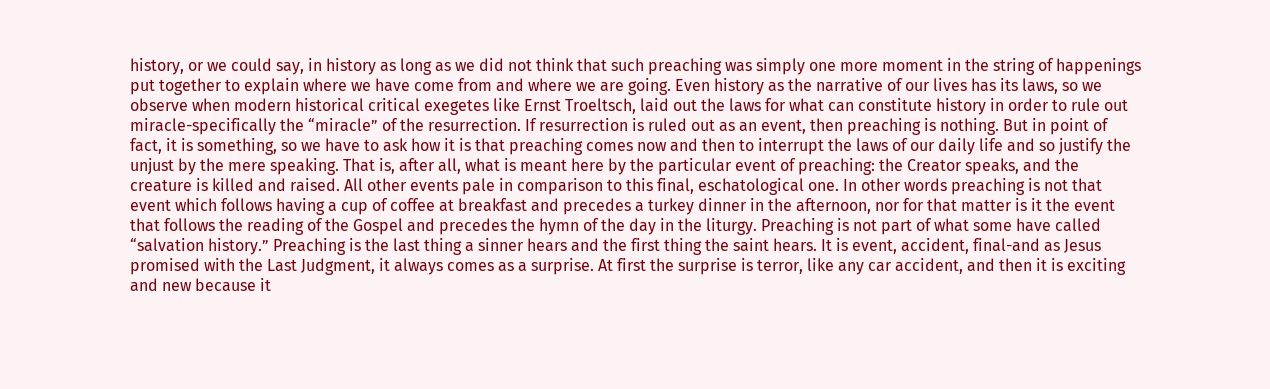history, or we could say, in history as long as we did not think that such preaching was simply one more moment in the string of happenings put together to explain where we have come from and where we are going. Even history as the narrative of our lives has its laws, so we observe when modern historical critical exegetes like Ernst Troeltsch, laid out the laws for what can constitute history in order to rule out miracle-specifically the “miracle” of the resurrection. If resurrection is ruled out as an event, then preaching is nothing. But in point of fact, it is something, so we have to ask how it is that preaching comes now and then to interrupt the laws of our daily life and so justify the unjust by the mere speaking. That is, after all, what is meant here by the particular event of preaching: the Creator speaks, and the creature is killed and raised. All other events pale in comparison to this final, eschatological one. In other words preaching is not that event which follows having a cup of coffee at breakfast and precedes a turkey dinner in the afternoon, nor for that matter is it the event that follows the reading of the Gospel and precedes the hymn of the day in the liturgy. Preaching is not part of what some have called “salvation history.” Preaching is the last thing a sinner hears and the first thing the saint hears. It is event, accident, final-and as Jesus promised with the Last Judgment, it always comes as a surprise. At first the surprise is terror, like any car accident, and then it is exciting and new because it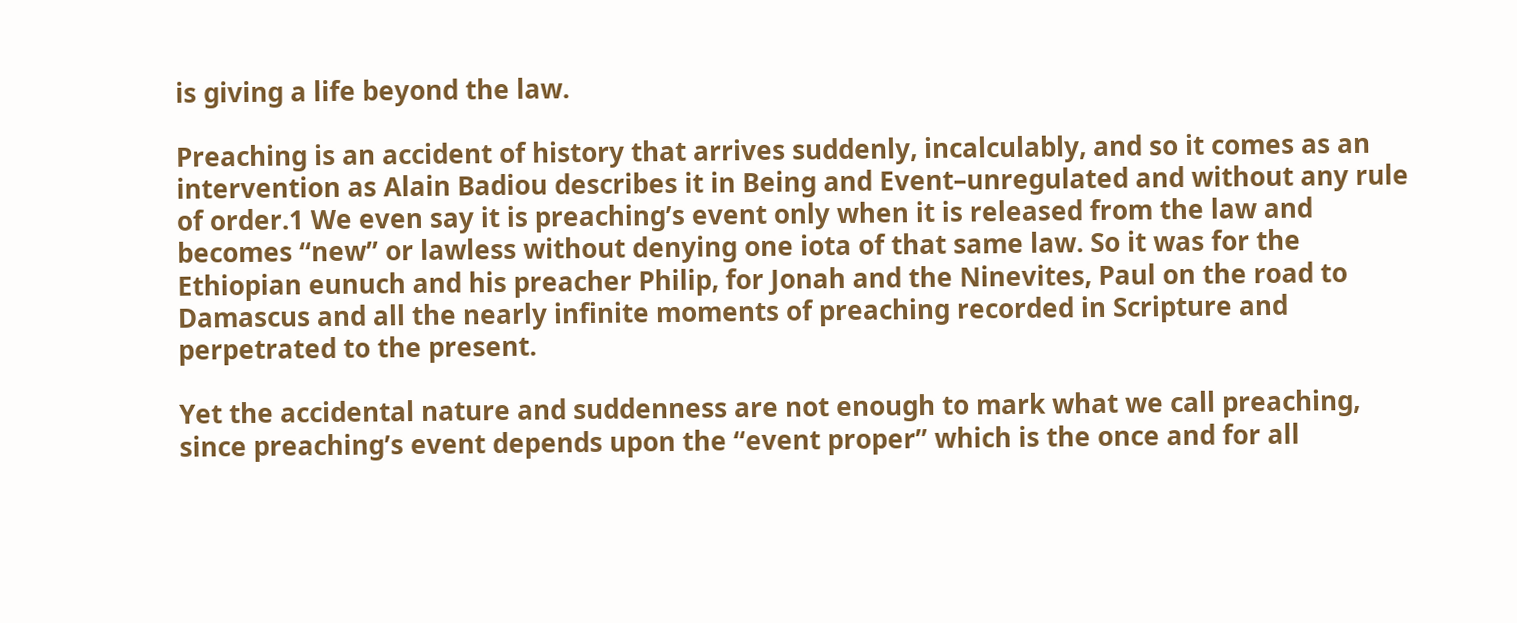is giving a life beyond the law.

Preaching is an accident of history that arrives suddenly, incalculably, and so it comes as an intervention as Alain Badiou describes it in Being and Event–unregulated and without any rule of order.1 We even say it is preaching’s event only when it is released from the law and becomes “new” or lawless without denying one iota of that same law. So it was for the Ethiopian eunuch and his preacher Philip, for Jonah and the Ninevites, Paul on the road to Damascus and all the nearly infinite moments of preaching recorded in Scripture and perpetrated to the present.

Yet the accidental nature and suddenness are not enough to mark what we call preaching, since preaching’s event depends upon the “event proper” which is the once and for all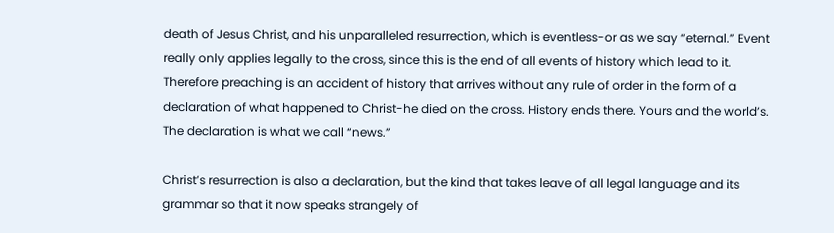death of Jesus Christ, and his unparalleled resurrection, which is eventless-or as we say “eternal.” Event really only applies legally to the cross, since this is the end of all events of history which lead to it. Therefore preaching is an accident of history that arrives without any rule of order in the form of a declaration of what happened to Christ-he died on the cross. History ends there. Yours and the world’s. The declaration is what we call “news.”

Christ’s resurrection is also a declaration, but the kind that takes leave of all legal language and its grammar so that it now speaks strangely of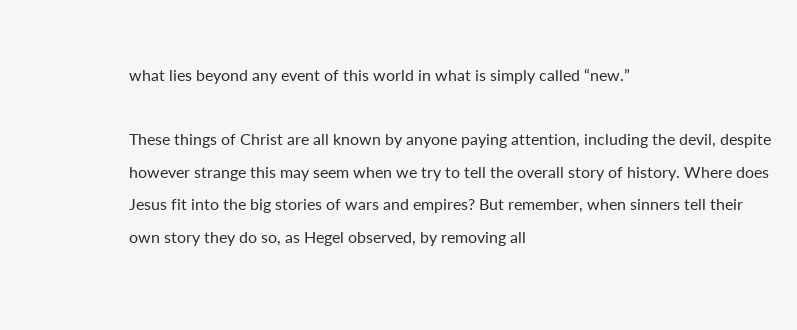what lies beyond any event of this world in what is simply called “new.”

These things of Christ are all known by anyone paying attention, including the devil, despite however strange this may seem when we try to tell the overall story of history. Where does Jesus fit into the big stories of wars and empires? But remember, when sinners tell their own story they do so, as Hegel observed, by removing all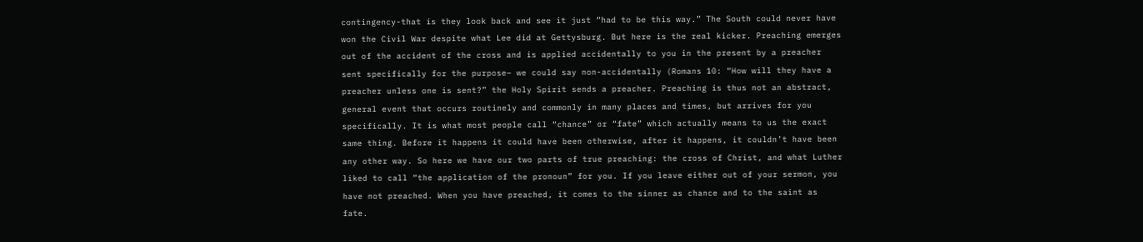contingency-that is they look back and see it just “had to be this way.” The South could never have won the Civil War despite what Lee did at Gettysburg. But here is the real kicker. Preaching emerges out of the accident of the cross and is applied accidentally to you in the present by a preacher sent specifically for the purpose– we could say non-accidentally (Romans 10: “How will they have a preacher unless one is sent?” the Holy Spirit sends a preacher. Preaching is thus not an abstract, general event that occurs routinely and commonly in many places and times, but arrives for you specifically. It is what most people call “chance” or “fate” which actually means to us the exact same thing. Before it happens it could have been otherwise, after it happens, it couldn’t have been any other way. So here we have our two parts of true preaching: the cross of Christ, and what Luther liked to call “the application of the pronoun” for you. If you leave either out of your sermon, you have not preached. When you have preached, it comes to the sinner as chance and to the saint as fate.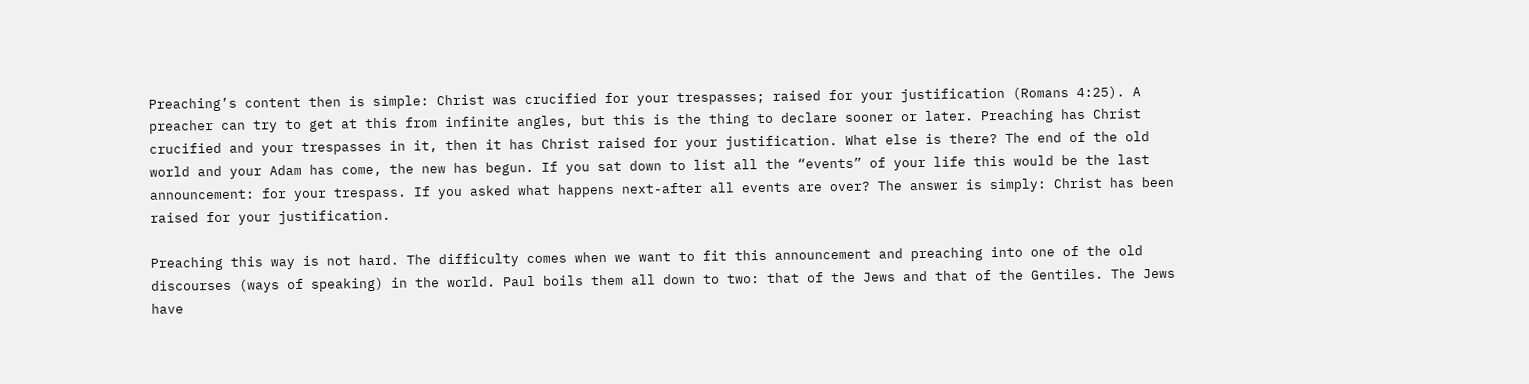Preaching’s content then is simple: Christ was crucified for your trespasses; raised for your justification (Romans 4:25). A preacher can try to get at this from infinite angles, but this is the thing to declare sooner or later. Preaching has Christ crucified and your trespasses in it, then it has Christ raised for your justification. What else is there? The end of the old world and your Adam has come, the new has begun. If you sat down to list all the “events” of your life this would be the last announcement: for your trespass. If you asked what happens next-after all events are over? The answer is simply: Christ has been raised for your justification.

Preaching this way is not hard. The difficulty comes when we want to fit this announcement and preaching into one of the old discourses (ways of speaking) in the world. Paul boils them all down to two: that of the Jews and that of the Gentiles. The Jews have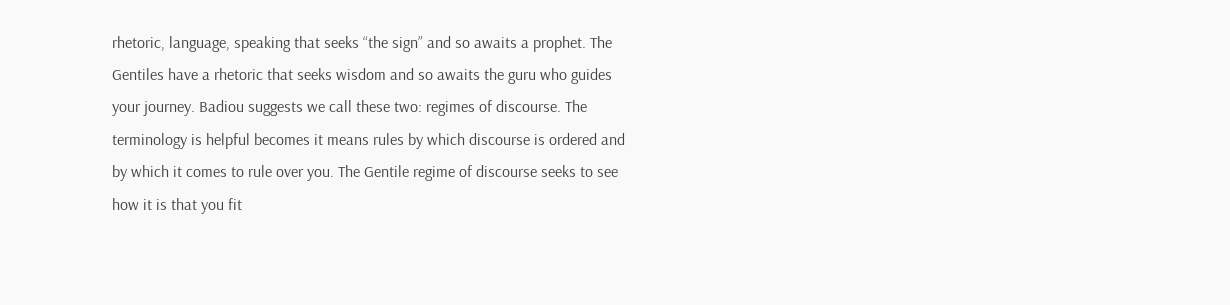rhetoric, language, speaking that seeks “the sign” and so awaits a prophet. The Gentiles have a rhetoric that seeks wisdom and so awaits the guru who guides your journey. Badiou suggests we call these two: regimes of discourse. The terminology is helpful becomes it means rules by which discourse is ordered and by which it comes to rule over you. The Gentile regime of discourse seeks to see how it is that you fit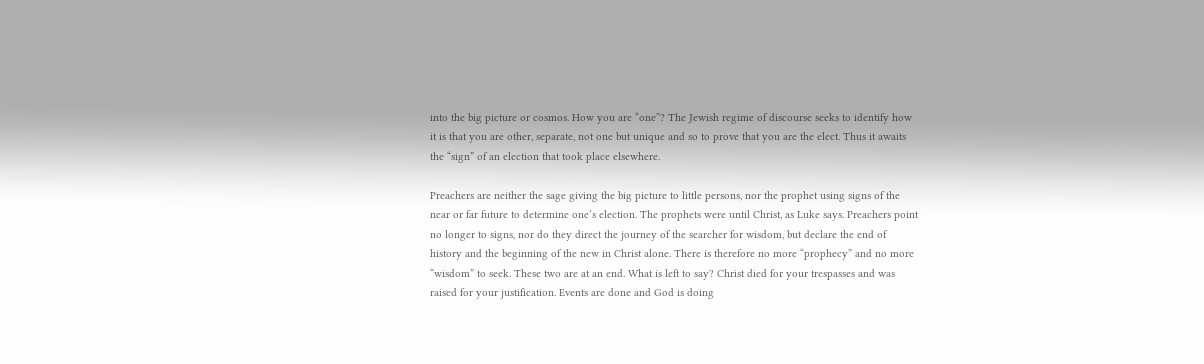into the big picture or cosmos. How you are “one”? The Jewish regime of discourse seeks to identify how it is that you are other, separate, not one but unique and so to prove that you are the elect. Thus it awaits the “sign” of an election that took place elsewhere.

Preachers are neither the sage giving the big picture to little persons, nor the prophet using signs of the near or far future to determine one’s election. The prophets were until Christ, as Luke says. Preachers point no longer to signs, nor do they direct the journey of the searcher for wisdom, but declare the end of history and the beginning of the new in Christ alone. There is therefore no more “prophecy” and no more “wisdom” to seek. These two are at an end. What is left to say? Christ died for your trespasses and was raised for your justification. Events are done and God is doing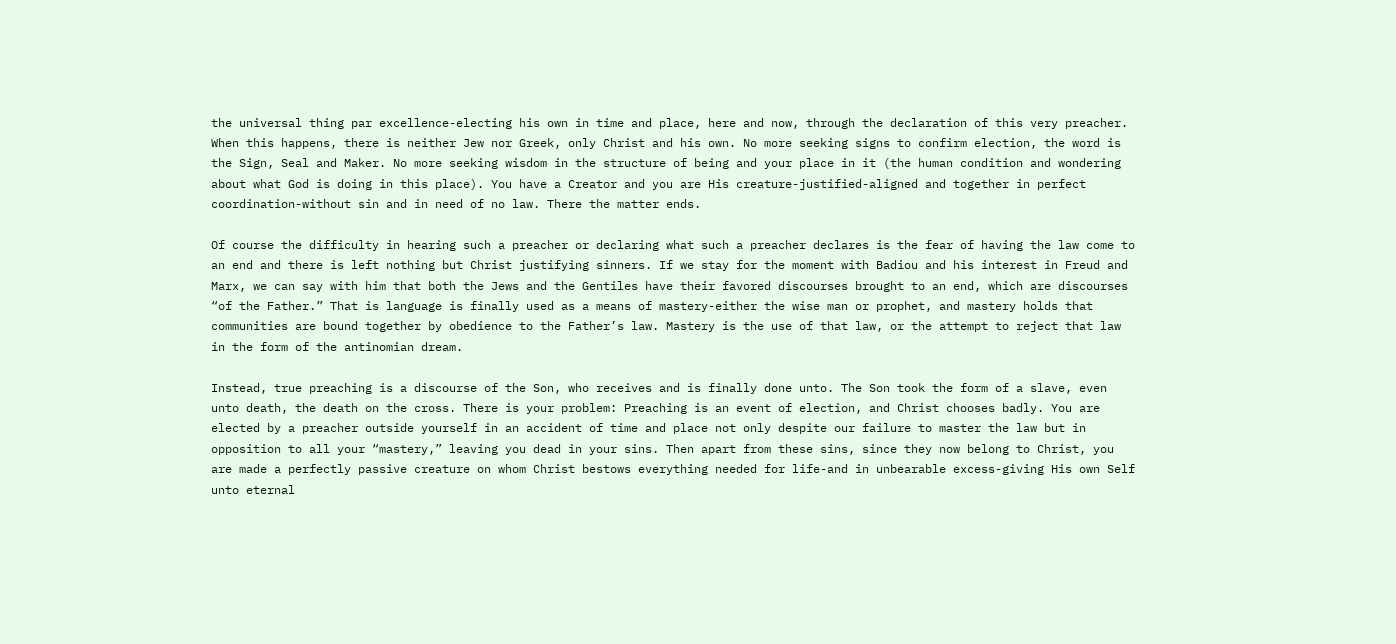the universal thing par excellence-electing his own in time and place, here and now, through the declaration of this very preacher. When this happens, there is neither Jew nor Greek, only Christ and his own. No more seeking signs to confirm election, the word is the Sign, Seal and Maker. No more seeking wisdom in the structure of being and your place in it (the human condition and wondering about what God is doing in this place). You have a Creator and you are His creature-justified-aligned and together in perfect coordination-without sin and in need of no law. There the matter ends.

Of course the difficulty in hearing such a preacher or declaring what such a preacher declares is the fear of having the law come to an end and there is left nothing but Christ justifying sinners. If we stay for the moment with Badiou and his interest in Freud and Marx, we can say with him that both the Jews and the Gentiles have their favored discourses brought to an end, which are discourses “of the Father.” That is language is finally used as a means of mastery-either the wise man or prophet, and mastery holds that communities are bound together by obedience to the Father’s law. Mastery is the use of that law, or the attempt to reject that law in the form of the antinomian dream.

Instead, true preaching is a discourse of the Son, who receives and is finally done unto. The Son took the form of a slave, even unto death, the death on the cross. There is your problem: Preaching is an event of election, and Christ chooses badly. You are elected by a preacher outside yourself in an accident of time and place not only despite our failure to master the law but in opposition to all your “mastery,” leaving you dead in your sins. Then apart from these sins, since they now belong to Christ, you are made a perfectly passive creature on whom Christ bestows everything needed for life-and in unbearable excess-giving His own Self unto eternal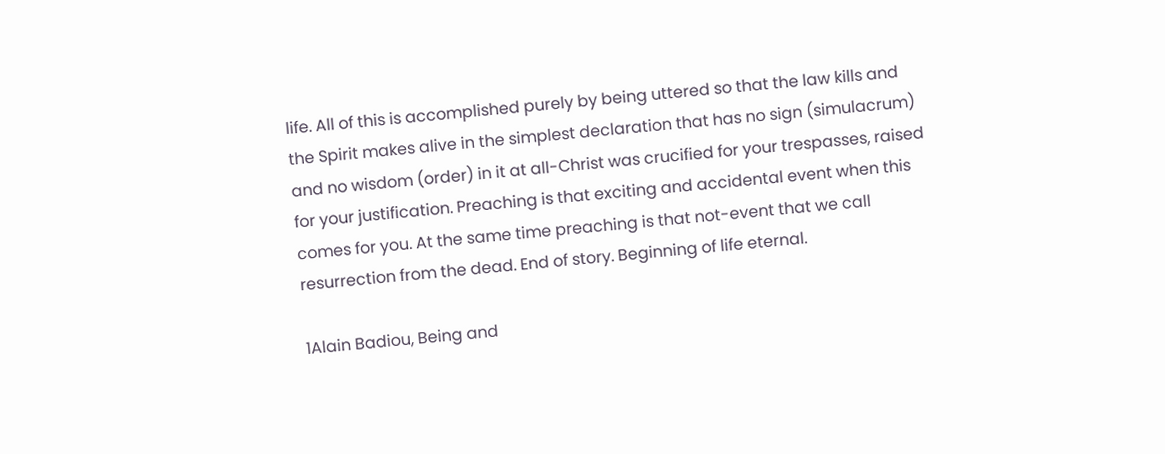life. All of this is accomplished purely by being uttered so that the law kills and the Spirit makes alive in the simplest declaration that has no sign (simulacrum) and no wisdom (order) in it at all-Christ was crucified for your trespasses, raised for your justification. Preaching is that exciting and accidental event when this comes for you. At the same time preaching is that not-event that we call resurrection from the dead. End of story. Beginning of life eternal.

1Alain Badiou, Being and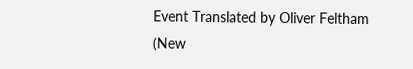Event Translated by Oliver Feltham (New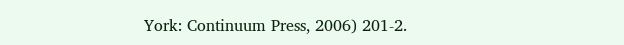York: Continuum Press, 2006) 201-2.